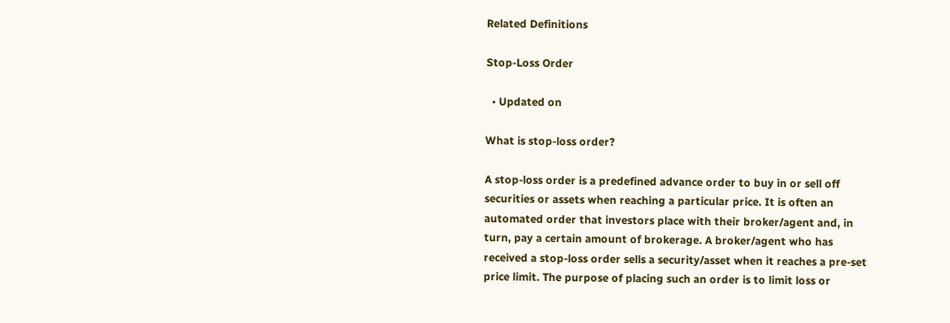Related Definitions

Stop-Loss Order

  • Updated on

What is stop-loss order?

A stop-loss order is a predefined advance order to buy in or sell off securities or assets when reaching a particular price. It is often an automated order that investors place with their broker/agent and, in turn, pay a certain amount of brokerage. A broker/agent who has received a stop-loss order sells a security/asset when it reaches a pre-set price limit. The purpose of placing such an order is to limit loss or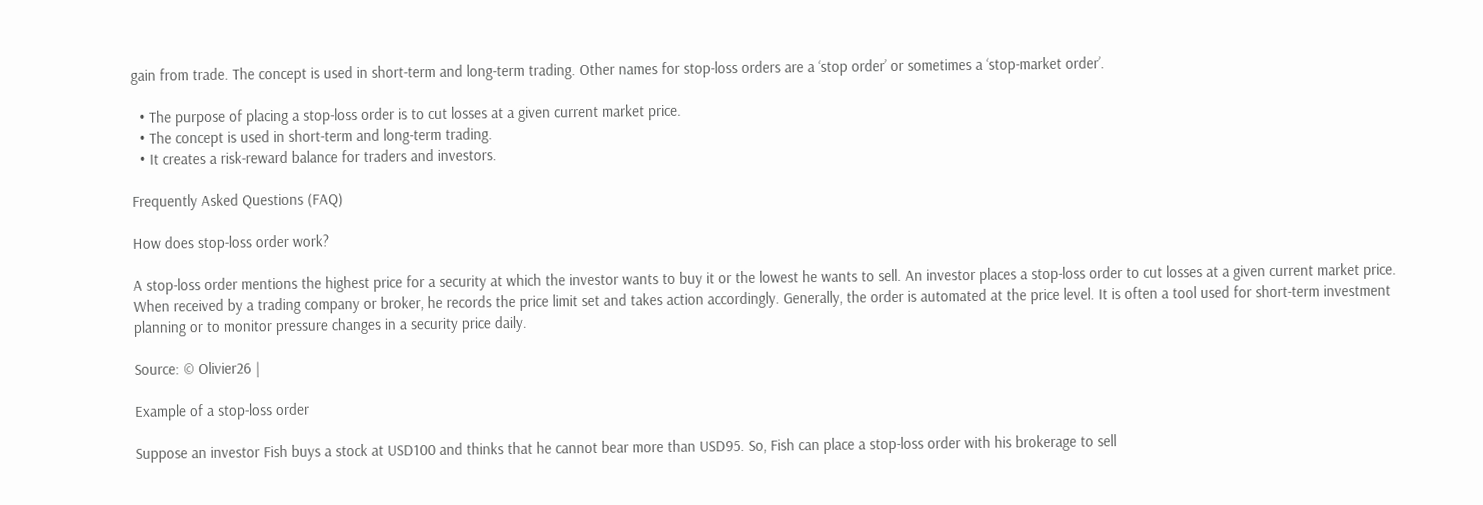gain from trade. The concept is used in short-term and long-term trading. Other names for stop-loss orders are a ‘stop order’ or sometimes a ‘stop-market order’.

  • The purpose of placing a stop-loss order is to cut losses at a given current market price.
  • The concept is used in short-term and long-term trading.
  • It creates a risk-reward balance for traders and investors.

Frequently Asked Questions (FAQ)

How does stop-loss order work?

A stop-loss order mentions the highest price for a security at which the investor wants to buy it or the lowest he wants to sell. An investor places a stop-loss order to cut losses at a given current market price. When received by a trading company or broker, he records the price limit set and takes action accordingly. Generally, the order is automated at the price level. It is often a tool used for short-term investment planning or to monitor pressure changes in a security price daily.

Source: © Olivier26 |

Example of a stop-loss order

Suppose an investor Fish buys a stock at USD100 and thinks that he cannot bear more than USD95. So, Fish can place a stop-loss order with his brokerage to sell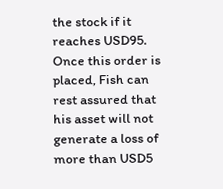the stock if it reaches USD95. Once this order is placed, Fish can rest assured that his asset will not generate a loss of more than USD5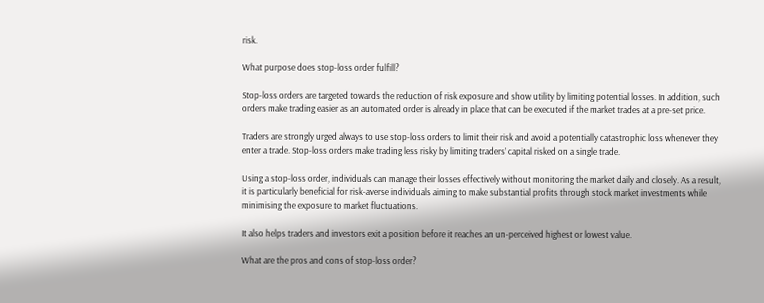risk.

What purpose does stop-loss order fulfill?

Stop-loss orders are targeted towards the reduction of risk exposure and show utility by limiting potential losses. In addition, such orders make trading easier as an automated order is already in place that can be executed if the market trades at a pre-set price.

Traders are strongly urged always to use stop-loss orders to limit their risk and avoid a potentially catastrophic loss whenever they enter a trade. Stop-loss orders make trading less risky by limiting traders’ capital risked on a single trade.

Using a stop-loss order, individuals can manage their losses effectively without monitoring the market daily and closely. As a result, it is particularly beneficial for risk-averse individuals aiming to make substantial profits through stock market investments while minimising the exposure to market fluctuations.

It also helps traders and investors exit a position before it reaches an un-perceived highest or lowest value.

What are the pros and cons of stop-loss order?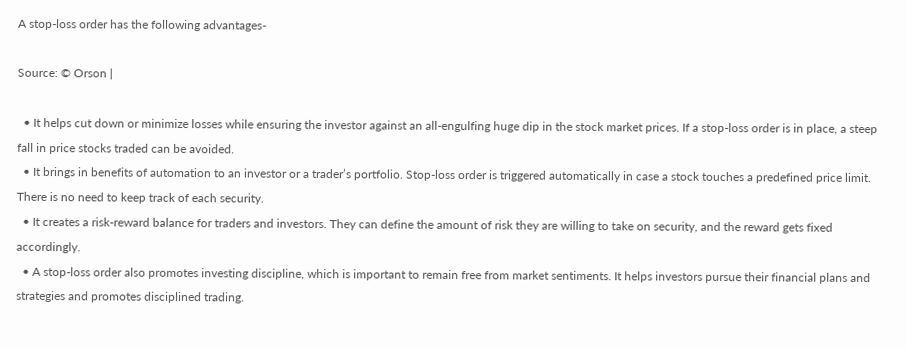A stop-loss order has the following advantages-

Source: © Orson |

  • It helps cut down or minimize losses while ensuring the investor against an all-engulfing huge dip in the stock market prices. If a stop-loss order is in place, a steep fall in price stocks traded can be avoided.
  • It brings in benefits of automation to an investor or a trader’s portfolio. Stop-loss order is triggered automatically in case a stock touches a predefined price limit. There is no need to keep track of each security.
  • It creates a risk-reward balance for traders and investors. They can define the amount of risk they are willing to take on security, and the reward gets fixed accordingly.
  • A stop-loss order also promotes investing discipline, which is important to remain free from market sentiments. It helps investors pursue their financial plans and strategies and promotes disciplined trading.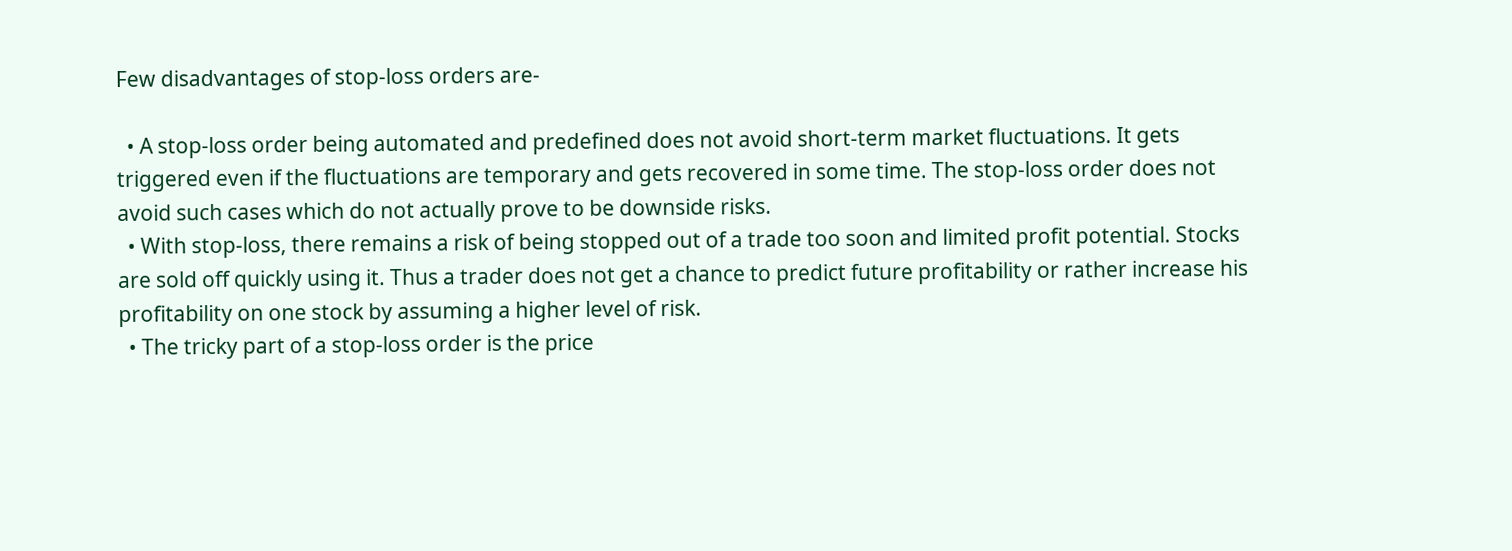Few disadvantages of stop-loss orders are-

  • A stop-loss order being automated and predefined does not avoid short-term market fluctuations. It gets triggered even if the fluctuations are temporary and gets recovered in some time. The stop-loss order does not avoid such cases which do not actually prove to be downside risks.
  • With stop-loss, there remains a risk of being stopped out of a trade too soon and limited profit potential. Stocks are sold off quickly using it. Thus a trader does not get a chance to predict future profitability or rather increase his profitability on one stock by assuming a higher level of risk.
  • The tricky part of a stop-loss order is the price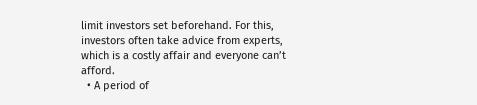limit investors set beforehand. For this, investors often take advice from experts, which is a costly affair and everyone can’t afford.
  • A period of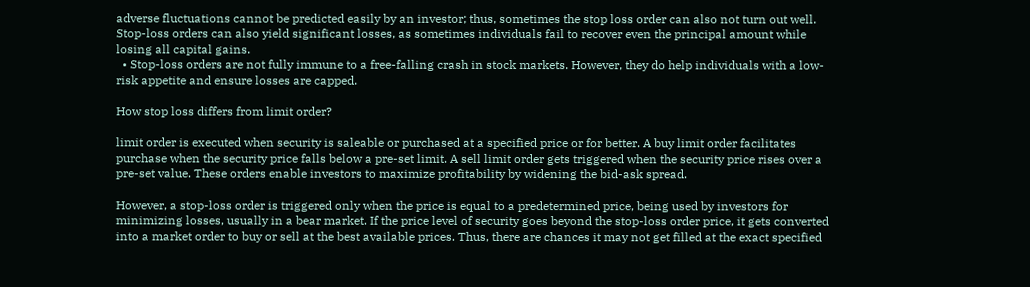adverse fluctuations cannot be predicted easily by an investor; thus, sometimes the stop loss order can also not turn out well. Stop-loss orders can also yield significant losses, as sometimes individuals fail to recover even the principal amount while losing all capital gains.
  • Stop-loss orders are not fully immune to a free-falling crash in stock markets. However, they do help individuals with a low-risk appetite and ensure losses are capped.

How stop loss differs from limit order?

limit order is executed when security is saleable or purchased at a specified price or for better. A buy limit order facilitates purchase when the security price falls below a pre-set limit. A sell limit order gets triggered when the security price rises over a pre-set value. These orders enable investors to maximize profitability by widening the bid-ask spread.

However, a stop-loss order is triggered only when the price is equal to a predetermined price, being used by investors for minimizing losses, usually in a bear market. If the price level of security goes beyond the stop-loss order price, it gets converted into a market order to buy or sell at the best available prices. Thus, there are chances it may not get filled at the exact specified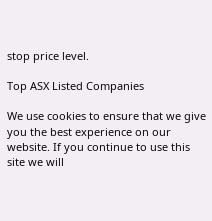stop price level.

Top ASX Listed Companies

We use cookies to ensure that we give you the best experience on our website. If you continue to use this site we will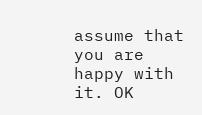assume that you are happy with it. OK